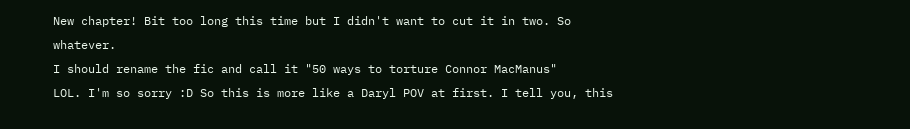New chapter! Bit too long this time but I didn't want to cut it in two. So whatever.
I should rename the fic and call it "50 ways to torture Connor MacManus"
LOL. I'm so sorry :D So this is more like a Daryl POV at first. I tell you, this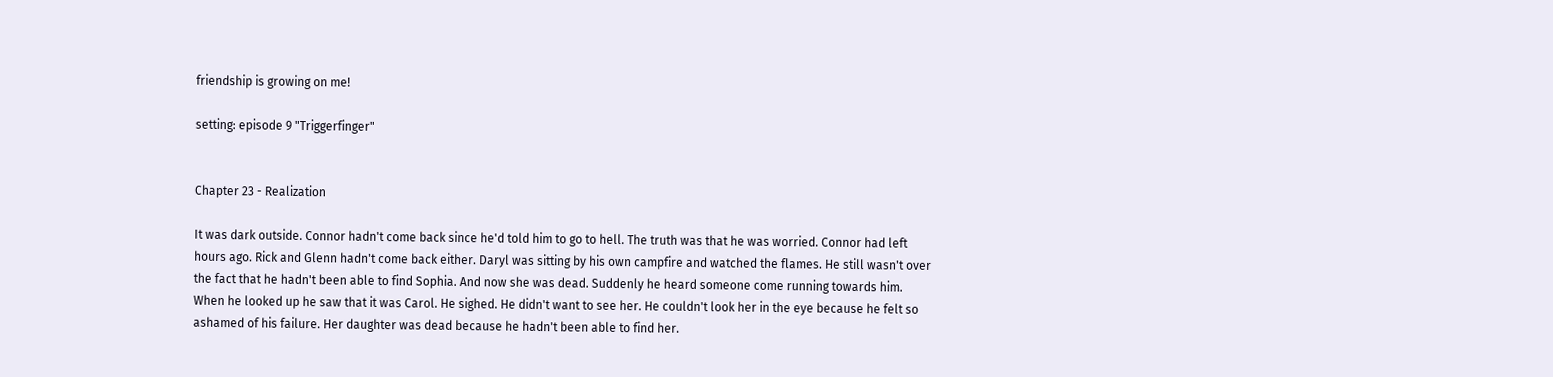friendship is growing on me!

setting: episode 9 "Triggerfinger"


Chapter 23 - Realization

It was dark outside. Connor hadn't come back since he'd told him to go to hell. The truth was that he was worried. Connor had left hours ago. Rick and Glenn hadn't come back either. Daryl was sitting by his own campfire and watched the flames. He still wasn't over the fact that he hadn't been able to find Sophia. And now she was dead. Suddenly he heard someone come running towards him. When he looked up he saw that it was Carol. He sighed. He didn't want to see her. He couldn't look her in the eye because he felt so ashamed of his failure. Her daughter was dead because he hadn't been able to find her.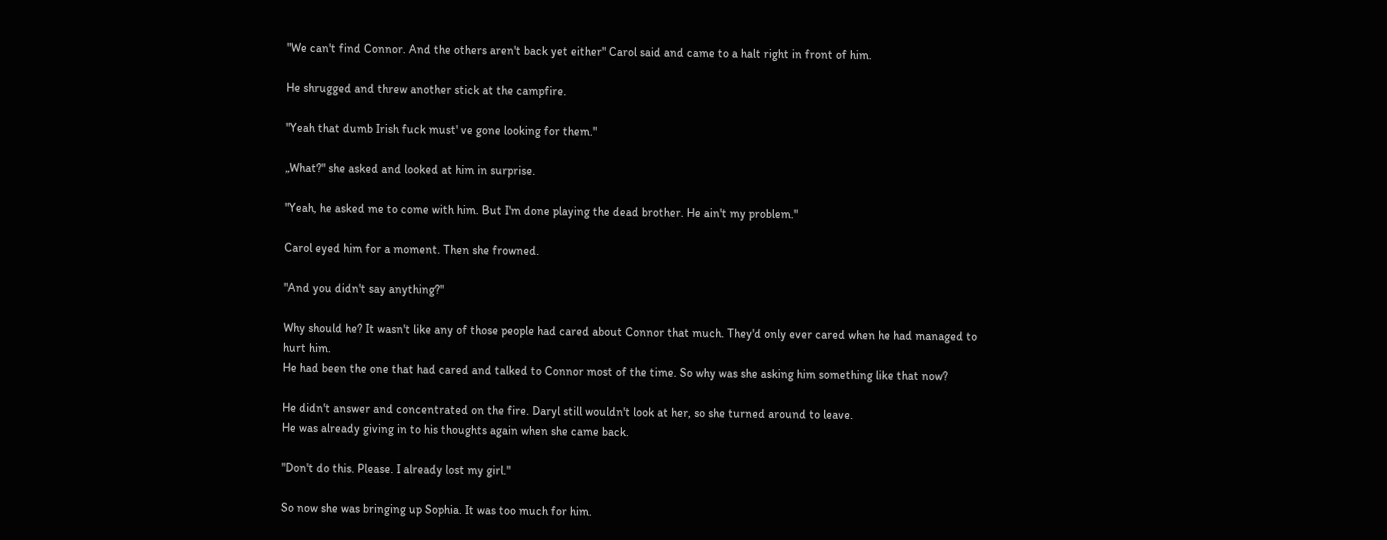"We can't find Connor. And the others aren't back yet either" Carol said and came to a halt right in front of him.

He shrugged and threw another stick at the campfire.

"Yeah that dumb Irish fuck must' ve gone looking for them."

„What?" she asked and looked at him in surprise.

"Yeah, he asked me to come with him. But I'm done playing the dead brother. He ain't my problem."

Carol eyed him for a moment. Then she frowned.

"And you didn't say anything?"

Why should he? It wasn't like any of those people had cared about Connor that much. They'd only ever cared when he had managed to hurt him.
He had been the one that had cared and talked to Connor most of the time. So why was she asking him something like that now?

He didn't answer and concentrated on the fire. Daryl still wouldn't look at her, so she turned around to leave.
He was already giving in to his thoughts again when she came back.

"Don't do this. Please. I already lost my girl."

So now she was bringing up Sophia. It was too much for him.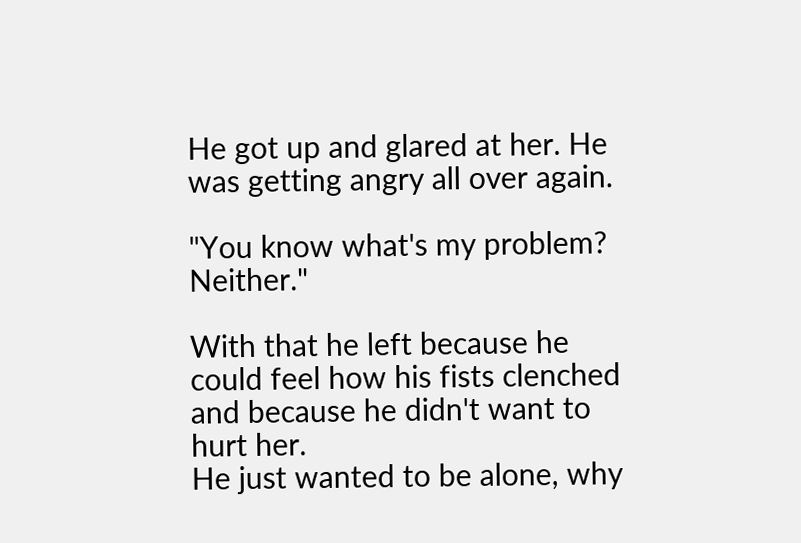He got up and glared at her. He was getting angry all over again.

"You know what's my problem? Neither."

With that he left because he could feel how his fists clenched and because he didn't want to hurt her.
He just wanted to be alone, why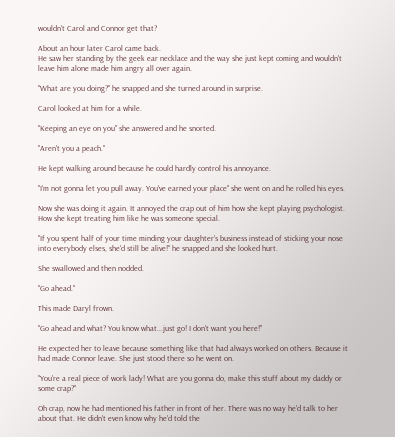wouldn't Carol and Connor get that?

About an hour later Carol came back.
He saw her standing by the geek ear necklace and the way she just kept coming and wouldn't leave him alone made him angry all over again.

"What are you doing?" he snapped and she turned around in surprise.

Carol looked at him for a while.

"Keeping an eye on you" she answered and he snorted.

"Aren't you a peach."

He kept walking around because he could hardly control his annoyance.

"I'm not gonna let you pull away. You've earned your place" she went on and he rolled his eyes.

Now she was doing it again. It annoyed the crap out of him how she kept playing psychologist. How she kept treating him like he was someone special.

"If you spent half of your time minding your daughter's business instead of sticking your nose into everybody elses, she'd still be alive!" he snapped and she looked hurt.

She swallowed and then nodded.

"Go ahead."

This made Daryl frown.

"Go ahead and what? You know what...just go! I don't want you here!"

He expected her to leave because something like that had always worked on others. Because it had made Connor leave. She just stood there so he went on.

"You're a real piece of work lady! What are you gonna do, make this stuff about my daddy or some crap?"

Oh crap, now he had mentioned his father in front of her. There was no way he'd talk to her about that. He didn't even know why he'd told the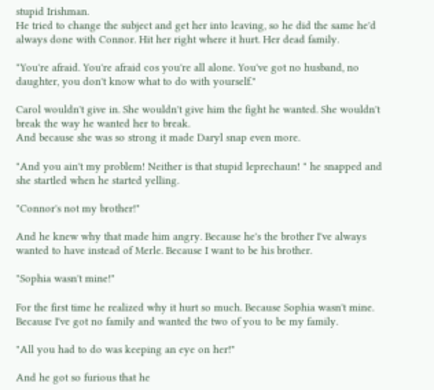stupid Irishman.
He tried to change the subject and get her into leaving, so he did the same he'd always done with Connor. Hit her right where it hurt. Her dead family.

"You're afraid. You're afraid cos you're all alone. You've got no husband, no daughter, you don't know what to do with yourself."

Carol wouldn't give in. She wouldn't give him the fight he wanted. She wouldn't break the way he wanted her to break.
And because she was so strong it made Daryl snap even more.

"And you ain't my problem! Neither is that stupid leprechaun! " he snapped and she startled when he started yelling.

"Connor's not my brother!"

And he knew why that made him angry. Because he's the brother I've always wanted to have instead of Merle. Because I want to be his brother.

"Sophia wasn't mine!"

For the first time he realized why it hurt so much. Because Sophia wasn't mine. Because I've got no family and wanted the two of you to be my family.

"All you had to do was keeping an eye on her!"

And he got so furious that he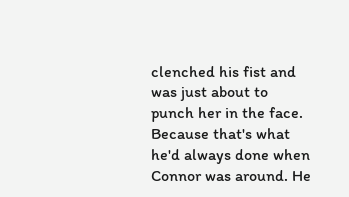clenched his fist and was just about to punch her in the face. Because that's what he'd always done when Connor was around. He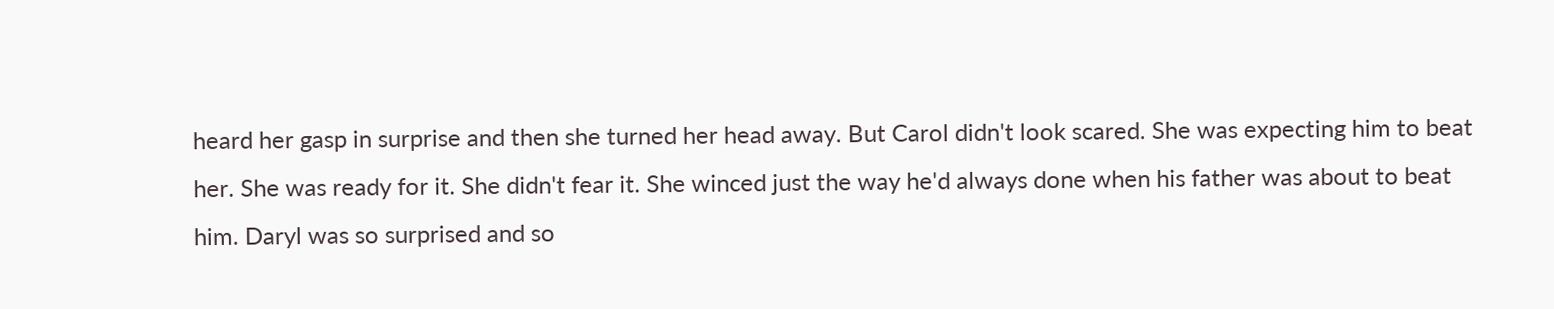heard her gasp in surprise and then she turned her head away. But Carol didn't look scared. She was expecting him to beat her. She was ready for it. She didn't fear it. She winced just the way he'd always done when his father was about to beat him. Daryl was so surprised and so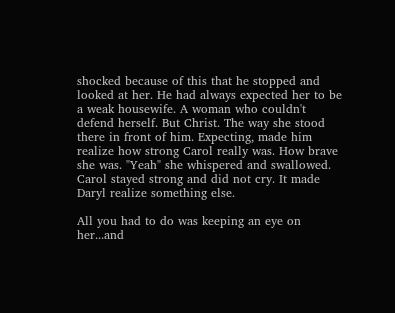shocked because of this that he stopped and looked at her. He had always expected her to be a weak housewife. A woman who couldn't defend herself. But Christ. The way she stood there in front of him. Expecting, made him realize how strong Carol really was. How brave she was. "Yeah" she whispered and swallowed. Carol stayed strong and did not cry. It made Daryl realize something else.

All you had to do was keeping an eye on her...and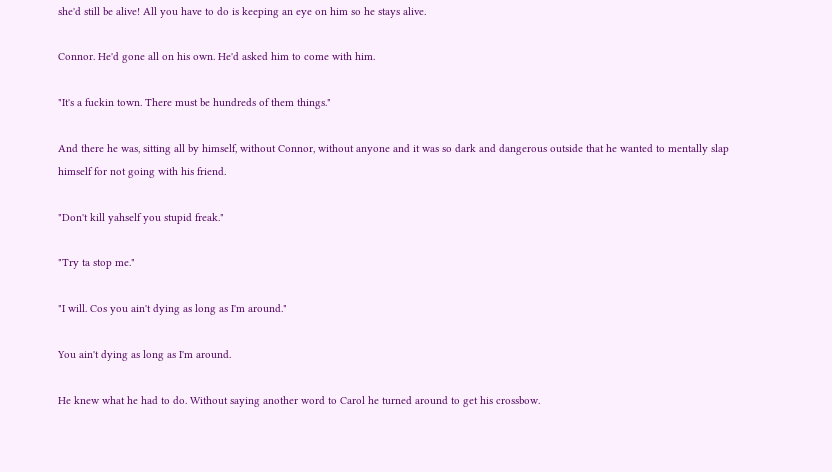she'd still be alive! All you have to do is keeping an eye on him so he stays alive.

Connor. He'd gone all on his own. He'd asked him to come with him.

"It's a fuckin town. There must be hundreds of them things."

And there he was, sitting all by himself, without Connor, without anyone and it was so dark and dangerous outside that he wanted to mentally slap himself for not going with his friend.

"Don't kill yahself you stupid freak."

"Try ta stop me."

"I will. Cos you ain't dying as long as I'm around."

You ain't dying as long as I'm around.

He knew what he had to do. Without saying another word to Carol he turned around to get his crossbow.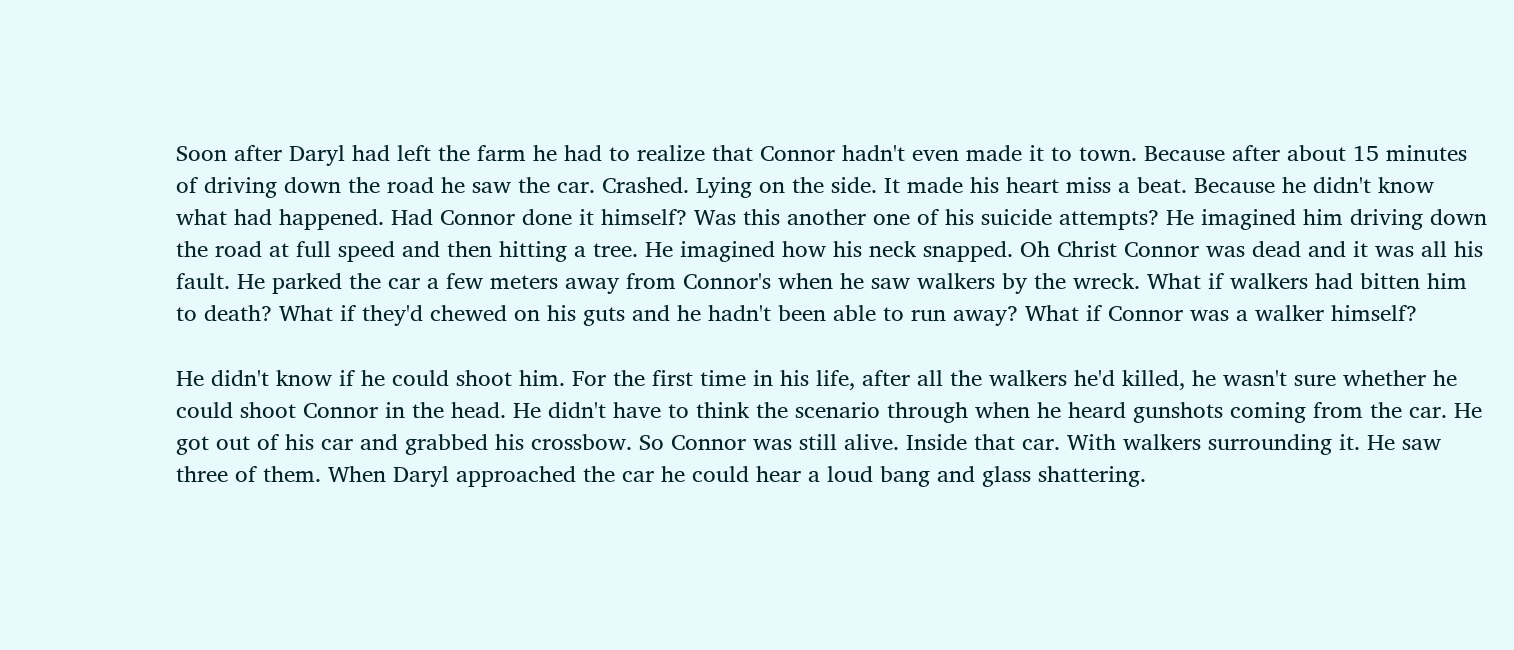Soon after Daryl had left the farm he had to realize that Connor hadn't even made it to town. Because after about 15 minutes of driving down the road he saw the car. Crashed. Lying on the side. It made his heart miss a beat. Because he didn't know what had happened. Had Connor done it himself? Was this another one of his suicide attempts? He imagined him driving down the road at full speed and then hitting a tree. He imagined how his neck snapped. Oh Christ Connor was dead and it was all his fault. He parked the car a few meters away from Connor's when he saw walkers by the wreck. What if walkers had bitten him to death? What if they'd chewed on his guts and he hadn't been able to run away? What if Connor was a walker himself?

He didn't know if he could shoot him. For the first time in his life, after all the walkers he'd killed, he wasn't sure whether he could shoot Connor in the head. He didn't have to think the scenario through when he heard gunshots coming from the car. He got out of his car and grabbed his crossbow. So Connor was still alive. Inside that car. With walkers surrounding it. He saw three of them. When Daryl approached the car he could hear a loud bang and glass shattering.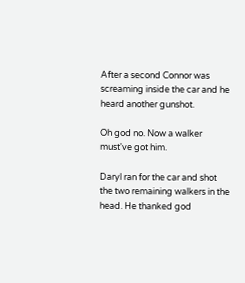After a second Connor was screaming inside the car and he heard another gunshot.

Oh god no. Now a walker must've got him.

Daryl ran for the car and shot the two remaining walkers in the head. He thanked god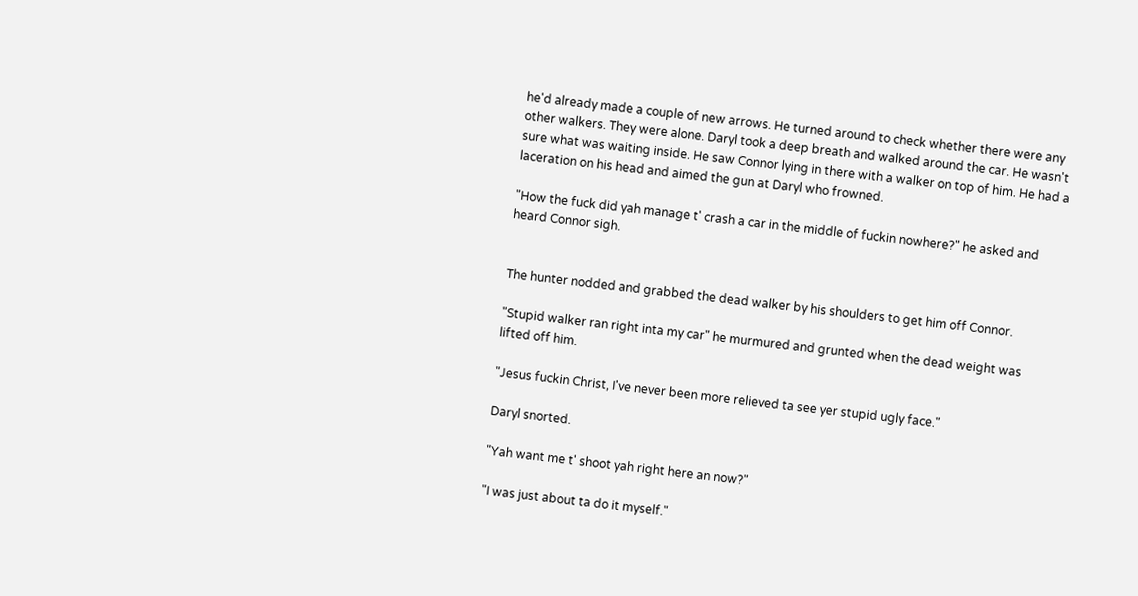he'd already made a couple of new arrows. He turned around to check whether there were any other walkers. They were alone. Daryl took a deep breath and walked around the car. He wasn't sure what was waiting inside. He saw Connor lying in there with a walker on top of him. He had a laceration on his head and aimed the gun at Daryl who frowned.

"How the fuck did yah manage t' crash a car in the middle of fuckin nowhere?" he asked and heard Connor sigh.


The hunter nodded and grabbed the dead walker by his shoulders to get him off Connor.

"Stupid walker ran right inta my car" he murmured and grunted when the dead weight was lifted off him.

"Jesus fuckin Christ, I've never been more relieved ta see yer stupid ugly face."

Daryl snorted.

"Yah want me t' shoot yah right here an now?"

"I was just about ta do it myself."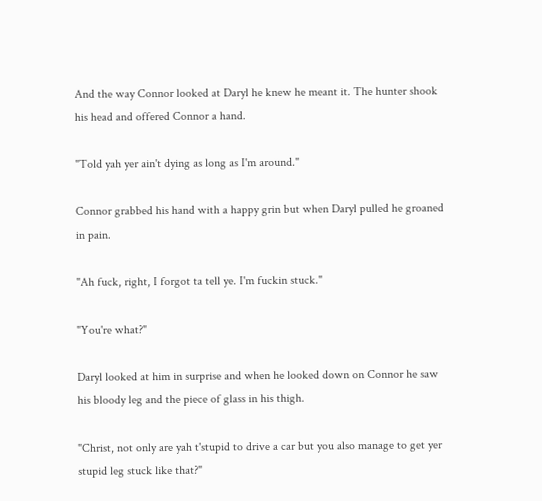And the way Connor looked at Daryl he knew he meant it. The hunter shook his head and offered Connor a hand.

"Told yah yer ain't dying as long as I'm around."

Connor grabbed his hand with a happy grin but when Daryl pulled he groaned in pain.

"Ah fuck, right, I forgot ta tell ye. I'm fuckin stuck."

"You're what?"

Daryl looked at him in surprise and when he looked down on Connor he saw his bloody leg and the piece of glass in his thigh.

"Christ, not only are yah t'stupid to drive a car but you also manage to get yer stupid leg stuck like that?"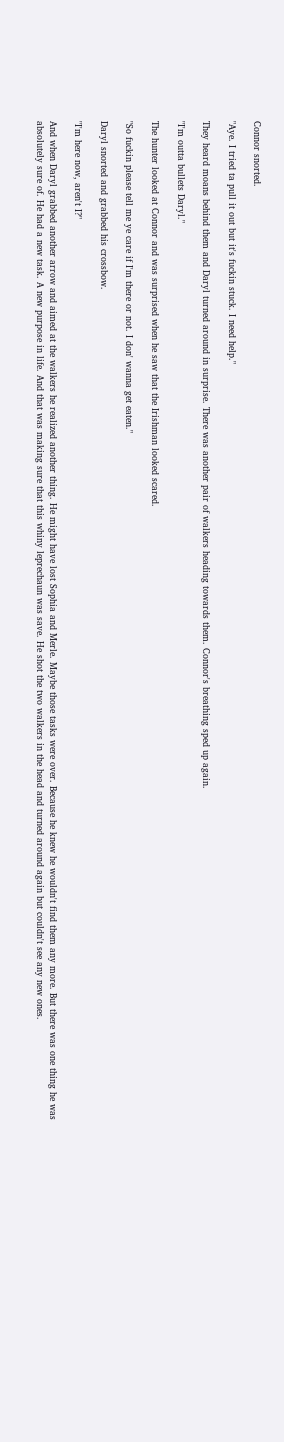Connor snorted.

"Aye. I tried ta pull it out but it's fuckin stuck. I need help."

They heard moans behind them and Daryl turned around in surprise. There was another pair of walkers heading towards them. Connor's breathing sped up again.

"I'm outta bullets Daryl."

The hunter looked at Connor and was surprised when he saw that the Irishman looked scared.

"So fuckin please tell me ye care if I'm there or not. I don' wanna get eaten."

Daryl snorted and grabbed his crossbow.

"I'm here now, aren't I?"

And when Daryl grabbed another arrow and aimed at the walkers he realized another thing. He might have lost Sophia and Merle. Maybe those tasks were over. Because he knew he wouldn't find them any more. But there was one thing he was absolutely sure of. He had a new task. A new purpose in life. And that was making sure that this whiny leprechaun was save. He shot the two walkers in the head and turned around again but couldn't see any new ones.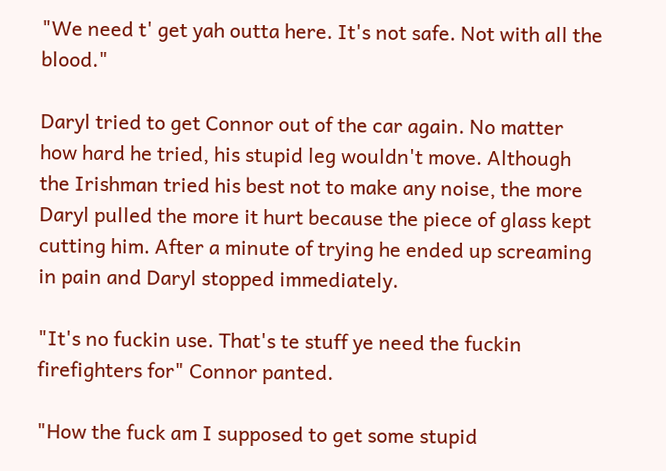"We need t' get yah outta here. It's not safe. Not with all the blood."

Daryl tried to get Connor out of the car again. No matter how hard he tried, his stupid leg wouldn't move. Although the Irishman tried his best not to make any noise, the more Daryl pulled the more it hurt because the piece of glass kept cutting him. After a minute of trying he ended up screaming in pain and Daryl stopped immediately.

"It's no fuckin use. That's te stuff ye need the fuckin firefighters for" Connor panted.

"How the fuck am I supposed to get some stupid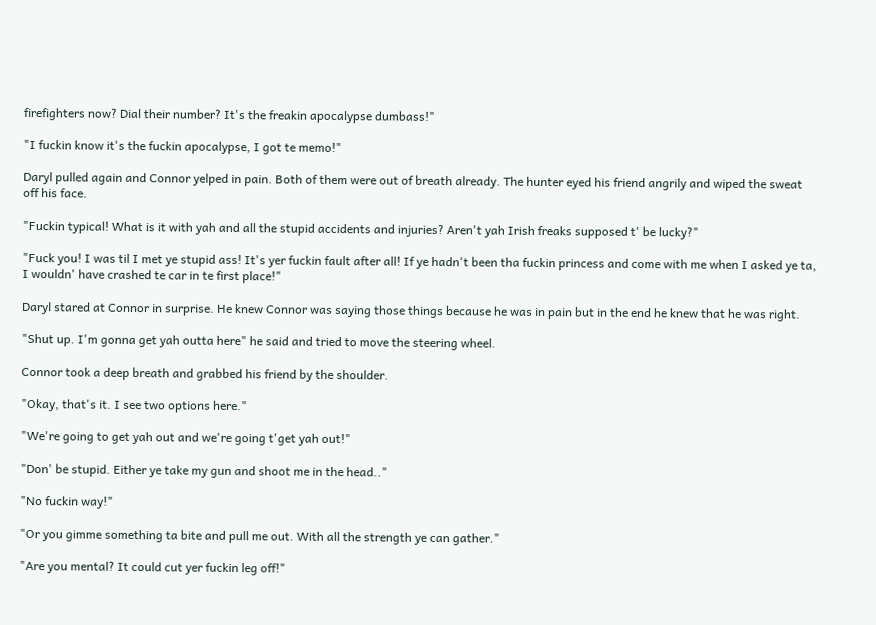firefighters now? Dial their number? It's the freakin apocalypse dumbass!"

"I fuckin know it's the fuckin apocalypse, I got te memo!"

Daryl pulled again and Connor yelped in pain. Both of them were out of breath already. The hunter eyed his friend angrily and wiped the sweat off his face.

"Fuckin typical! What is it with yah and all the stupid accidents and injuries? Aren't yah Irish freaks supposed t' be lucky?"

"Fuck you! I was til I met ye stupid ass! It's yer fuckin fault after all! If ye hadn't been tha fuckin princess and come with me when I asked ye ta,
I wouldn' have crashed te car in te first place!"

Daryl stared at Connor in surprise. He knew Connor was saying those things because he was in pain but in the end he knew that he was right.

"Shut up. I'm gonna get yah outta here" he said and tried to move the steering wheel.

Connor took a deep breath and grabbed his friend by the shoulder.

"Okay, that's it. I see two options here."

"We're going to get yah out and we're going t'get yah out!"

"Don' be stupid. Either ye take my gun and shoot me in the head.."

"No fuckin way!"

"Or you gimme something ta bite and pull me out. With all the strength ye can gather."

"Are you mental? It could cut yer fuckin leg off!"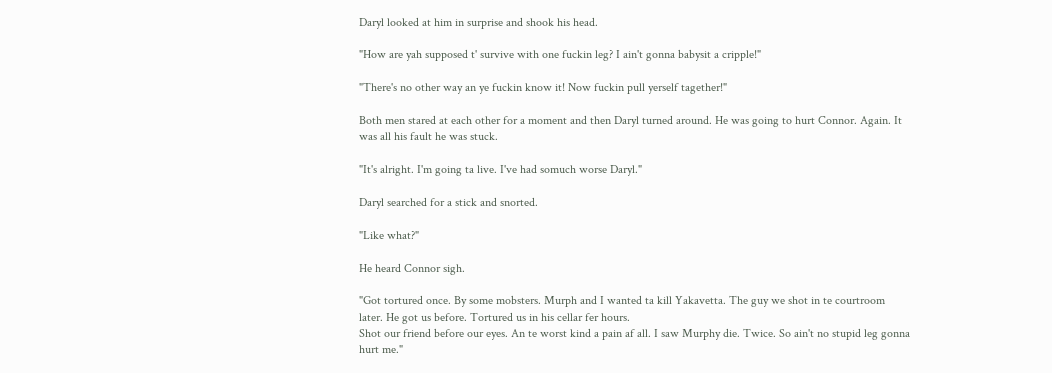Daryl looked at him in surprise and shook his head.

"How are yah supposed t' survive with one fuckin leg? I ain't gonna babysit a cripple!"

"There's no other way an ye fuckin know it! Now fuckin pull yerself tagether!"

Both men stared at each other for a moment and then Daryl turned around. He was going to hurt Connor. Again. It was all his fault he was stuck.

"It's alright. I'm going ta live. I've had somuch worse Daryl."

Daryl searched for a stick and snorted.

"Like what?"

He heard Connor sigh.

"Got tortured once. By some mobsters. Murph and I wanted ta kill Yakavetta. The guy we shot in te courtroom later. He got us before. Tortured us in his cellar fer hours.
Shot our friend before our eyes. An te worst kind a pain af all. I saw Murphy die. Twice. So ain't no stupid leg gonna hurt me."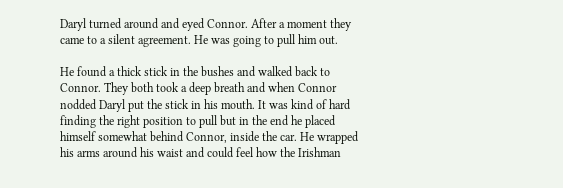Daryl turned around and eyed Connor. After a moment they came to a silent agreement. He was going to pull him out.

He found a thick stick in the bushes and walked back to Connor. They both took a deep breath and when Connor nodded Daryl put the stick in his mouth. It was kind of hard finding the right position to pull but in the end he placed himself somewhat behind Connor, inside the car. He wrapped his arms around his waist and could feel how the Irishman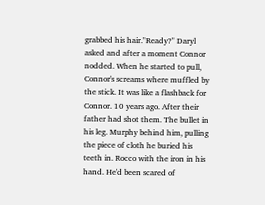grabbed his hair."Ready?" Daryl asked and after a moment Connor nodded. When he started to pull, Connor's screams where muffled by the stick. It was like a flashback for Connor. 10 years ago. After their father had shot them. The bullet in his leg. Murphy behind him, pulling the piece of cloth he buried his teeth in. Rocco with the iron in his hand. He'd been scared of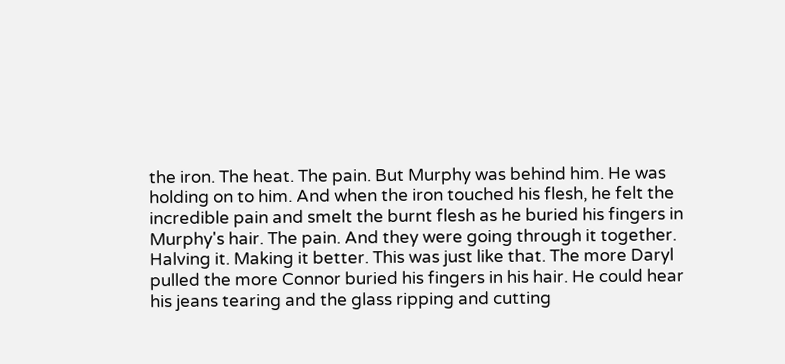the iron. The heat. The pain. But Murphy was behind him. He was holding on to him. And when the iron touched his flesh, he felt the incredible pain and smelt the burnt flesh as he buried his fingers in Murphy's hair. The pain. And they were going through it together. Halving it. Making it better. This was just like that. The more Daryl pulled the more Connor buried his fingers in his hair. He could hear his jeans tearing and the glass ripping and cutting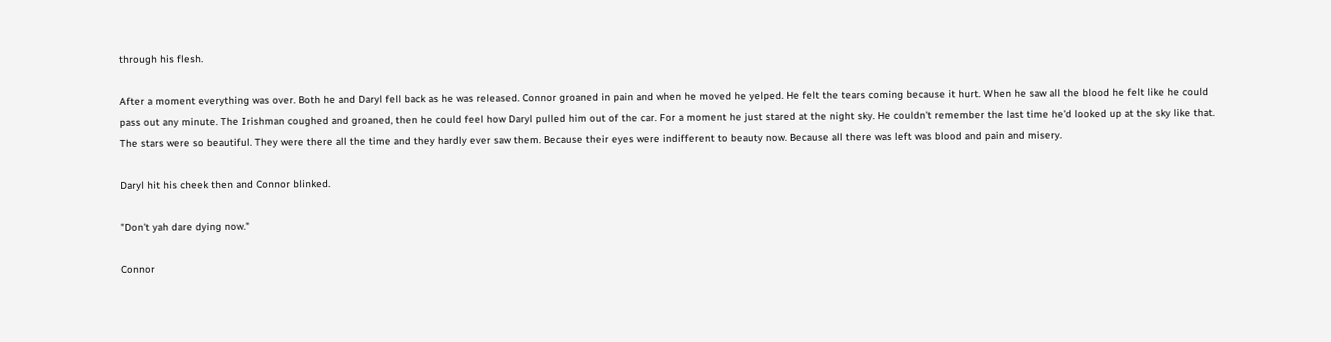through his flesh.

After a moment everything was over. Both he and Daryl fell back as he was released. Connor groaned in pain and when he moved he yelped. He felt the tears coming because it hurt. When he saw all the blood he felt like he could pass out any minute. The Irishman coughed and groaned, then he could feel how Daryl pulled him out of the car. For a moment he just stared at the night sky. He couldn't remember the last time he'd looked up at the sky like that. The stars were so beautiful. They were there all the time and they hardly ever saw them. Because their eyes were indifferent to beauty now. Because all there was left was blood and pain and misery.

Daryl hit his cheek then and Connor blinked.

"Don't yah dare dying now."

Connor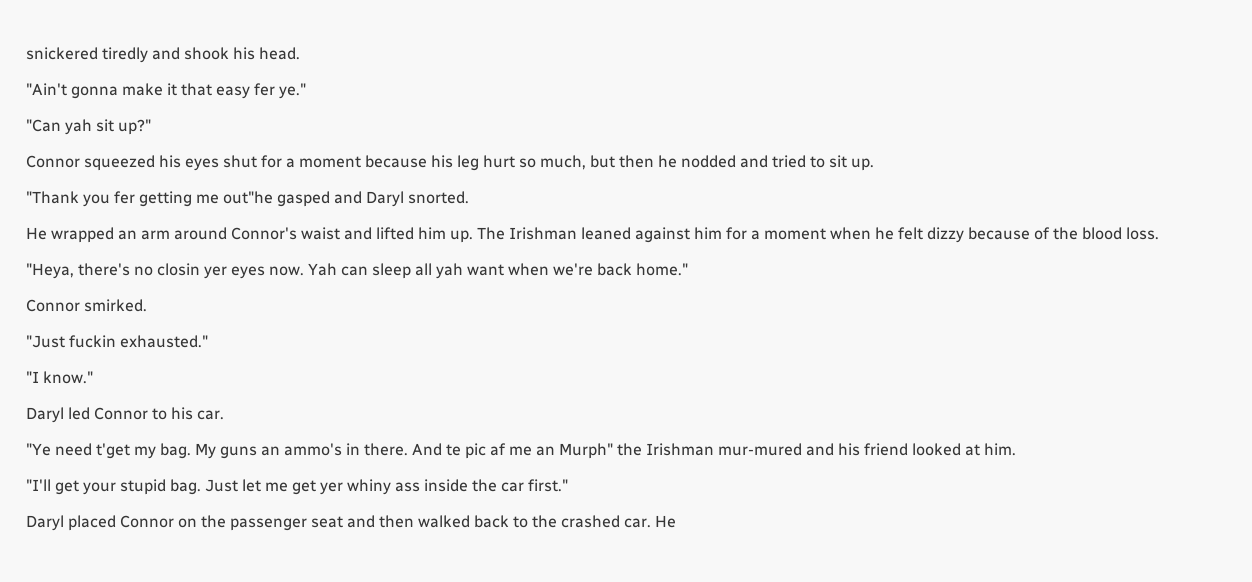snickered tiredly and shook his head.

"Ain't gonna make it that easy fer ye."

"Can yah sit up?"

Connor squeezed his eyes shut for a moment because his leg hurt so much, but then he nodded and tried to sit up.

"Thank you fer getting me out"he gasped and Daryl snorted.

He wrapped an arm around Connor's waist and lifted him up. The Irishman leaned against him for a moment when he felt dizzy because of the blood loss.

"Heya, there's no closin yer eyes now. Yah can sleep all yah want when we're back home."

Connor smirked.

"Just fuckin exhausted."

"I know."

Daryl led Connor to his car.

"Ye need t'get my bag. My guns an ammo's in there. And te pic af me an Murph" the Irishman mur-mured and his friend looked at him.

"I'll get your stupid bag. Just let me get yer whiny ass inside the car first."

Daryl placed Connor on the passenger seat and then walked back to the crashed car. He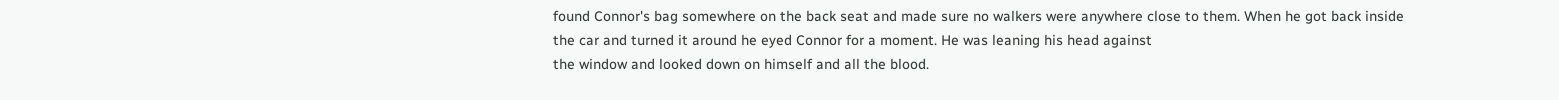found Connor's bag somewhere on the back seat and made sure no walkers were anywhere close to them. When he got back inside the car and turned it around he eyed Connor for a moment. He was leaning his head against
the window and looked down on himself and all the blood.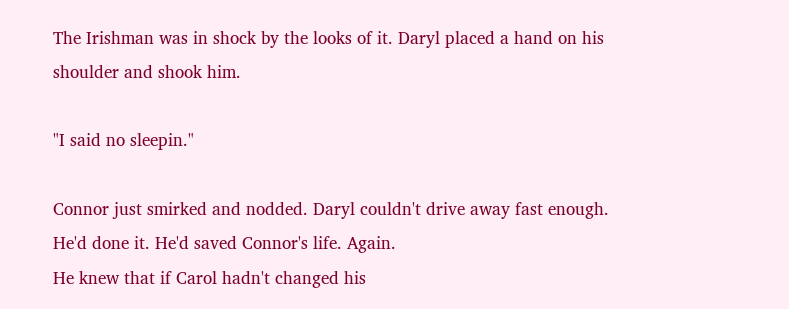The Irishman was in shock by the looks of it. Daryl placed a hand on his shoulder and shook him.

"I said no sleepin."

Connor just smirked and nodded. Daryl couldn't drive away fast enough. He'd done it. He'd saved Connor's life. Again.
He knew that if Carol hadn't changed his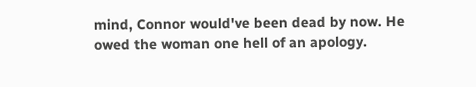mind, Connor would've been dead by now. He owed the woman one hell of an apology.